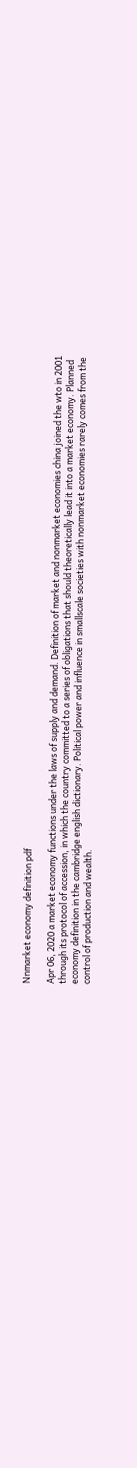Nnmarket economy definition pdf

Apr 06, 2020 a market economy functions under the laws of supply and demand. Definition of market and nonmarket economies china joined the wto in 2001 through its protocol of accession, in which the country committed to a series of obligations that should theoretically lead it into a market economy. Planned economy definition in the cambridge english dictionary. Political power and influence in smallscale societies with nonmarket economies rarely comes from the control of production and wealth.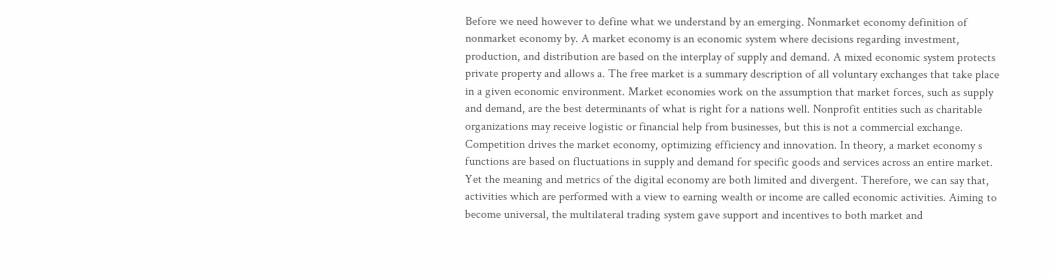Before we need however to define what we understand by an emerging. Nonmarket economy definition of nonmarket economy by. A market economy is an economic system where decisions regarding investment, production, and distribution are based on the interplay of supply and demand. A mixed economic system protects private property and allows a. The free market is a summary description of all voluntary exchanges that take place in a given economic environment. Market economies work on the assumption that market forces, such as supply and demand, are the best determinants of what is right for a nations well. Nonprofit entities such as charitable organizations may receive logistic or financial help from businesses, but this is not a commercial exchange. Competition drives the market economy, optimizing efficiency and innovation. In theory, a market economy s functions are based on fluctuations in supply and demand for specific goods and services across an entire market. Yet the meaning and metrics of the digital economy are both limited and divergent. Therefore, we can say that, activities which are performed with a view to earning wealth or income are called economic activities. Aiming to become universal, the multilateral trading system gave support and incentives to both market and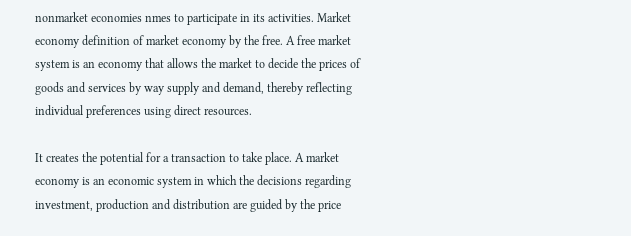nonmarket economies nmes to participate in its activities. Market economy definition of market economy by the free. A free market system is an economy that allows the market to decide the prices of goods and services by way supply and demand, thereby reflecting individual preferences using direct resources.

It creates the potential for a transaction to take place. A market economy is an economic system in which the decisions regarding investment, production and distribution are guided by the price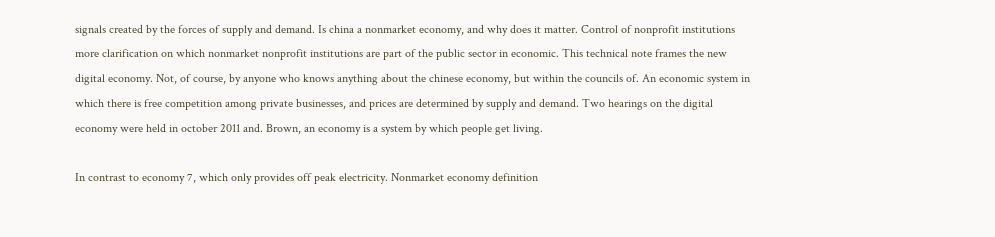signals created by the forces of supply and demand. Is china a nonmarket economy, and why does it matter. Control of nonprofit institutions more clarification on which nonmarket nonprofit institutions are part of the public sector in economic. This technical note frames the new digital economy. Not, of course, by anyone who knows anything about the chinese economy, but within the councils of. An economic system in which there is free competition among private businesses, and prices are determined by supply and demand. Two hearings on the digital economy were held in october 2011 and. Brown, an economy is a system by which people get living.

In contrast to economy 7, which only provides off peak electricity. Nonmarket economy definition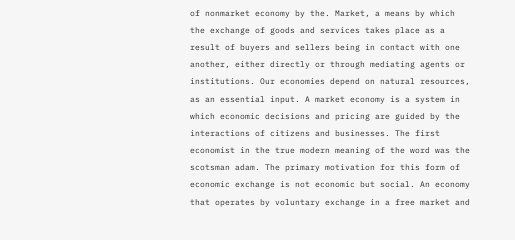of nonmarket economy by the. Market, a means by which the exchange of goods and services takes place as a result of buyers and sellers being in contact with one another, either directly or through mediating agents or institutions. Our economies depend on natural resources, as an essential input. A market economy is a system in which economic decisions and pricing are guided by the interactions of citizens and businesses. The first economist in the true modern meaning of the word was the scotsman adam. The primary motivation for this form of economic exchange is not economic but social. An economy that operates by voluntary exchange in a free market and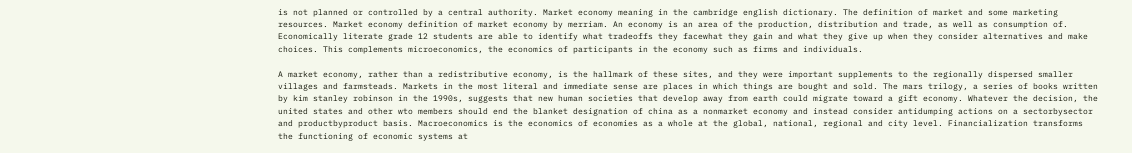is not planned or controlled by a central authority. Market economy meaning in the cambridge english dictionary. The definition of market and some marketing resources. Market economy definition of market economy by merriam. An economy is an area of the production, distribution and trade, as well as consumption of. Economically literate grade 12 students are able to identify what tradeoffs they facewhat they gain and what they give up when they consider alternatives and make choices. This complements microeconomics, the economics of participants in the economy such as firms and individuals.

A market economy, rather than a redistributive economy, is the hallmark of these sites, and they were important supplements to the regionally dispersed smaller villages and farmsteads. Markets in the most literal and immediate sense are places in which things are bought and sold. The mars trilogy, a series of books written by kim stanley robinson in the 1990s, suggests that new human societies that develop away from earth could migrate toward a gift economy. Whatever the decision, the united states and other wto members should end the blanket designation of china as a nonmarket economy and instead consider antidumping actions on a sectorbysector and productbyproduct basis. Macroeconomics is the economics of economies as a whole at the global, national, regional and city level. Financialization transforms the functioning of economic systems at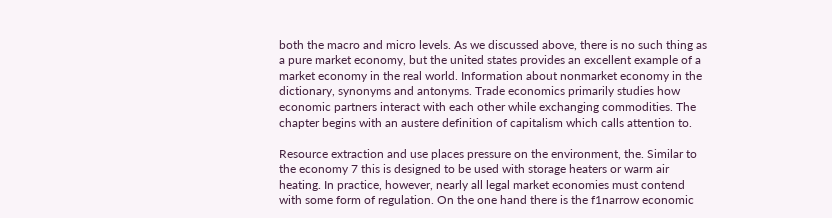both the macro and micro levels. As we discussed above, there is no such thing as a pure market economy, but the united states provides an excellent example of a market economy in the real world. Information about nonmarket economy in the dictionary, synonyms and antonyms. Trade economics primarily studies how economic partners interact with each other while exchanging commodities. The chapter begins with an austere definition of capitalism which calls attention to.

Resource extraction and use places pressure on the environment, the. Similar to the economy 7 this is designed to be used with storage heaters or warm air heating. In practice, however, nearly all legal market economies must contend with some form of regulation. On the one hand there is the f1narrow economic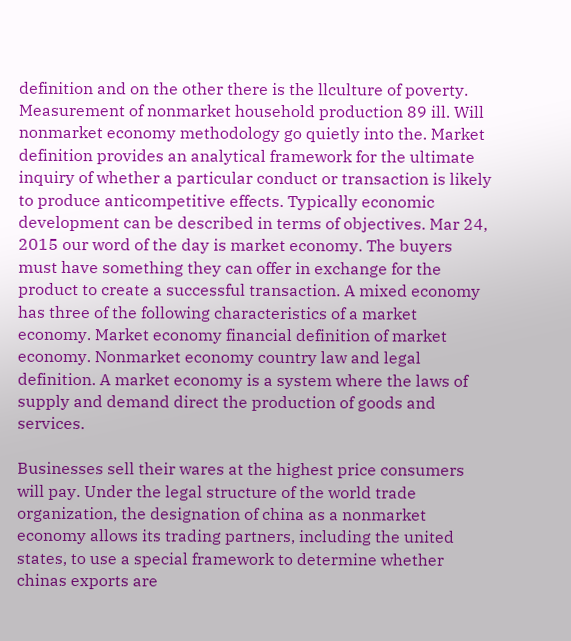definition and on the other there is the llculture of poverty. Measurement of nonmarket household production 89 ill. Will nonmarket economy methodology go quietly into the. Market definition provides an analytical framework for the ultimate inquiry of whether a particular conduct or transaction is likely to produce anticompetitive effects. Typically economic development can be described in terms of objectives. Mar 24, 2015 our word of the day is market economy. The buyers must have something they can offer in exchange for the product to create a successful transaction. A mixed economy has three of the following characteristics of a market economy. Market economy financial definition of market economy. Nonmarket economy country law and legal definition. A market economy is a system where the laws of supply and demand direct the production of goods and services.

Businesses sell their wares at the highest price consumers will pay. Under the legal structure of the world trade organization, the designation of china as a nonmarket economy allows its trading partners, including the united states, to use a special framework to determine whether chinas exports are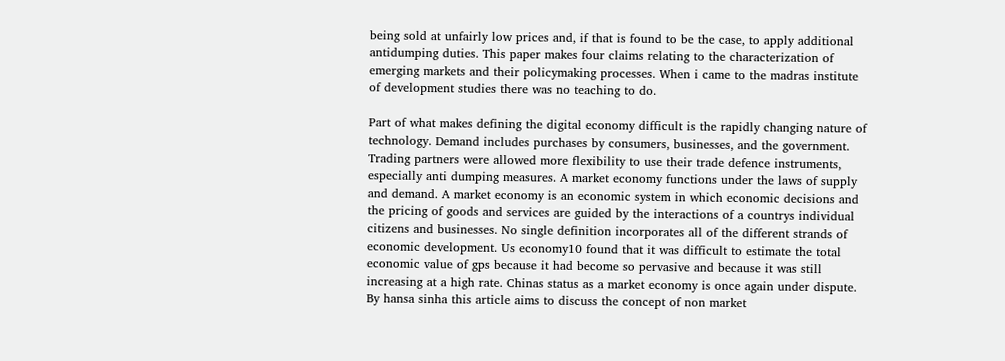being sold at unfairly low prices and, if that is found to be the case, to apply additional antidumping duties. This paper makes four claims relating to the characterization of emerging markets and their policymaking processes. When i came to the madras institute of development studies there was no teaching to do.

Part of what makes defining the digital economy difficult is the rapidly changing nature of technology. Demand includes purchases by consumers, businesses, and the government. Trading partners were allowed more flexibility to use their trade defence instruments, especially anti dumping measures. A market economy functions under the laws of supply and demand. A market economy is an economic system in which economic decisions and the pricing of goods and services are guided by the interactions of a countrys individual citizens and businesses. No single definition incorporates all of the different strands of economic development. Us economy10 found that it was difficult to estimate the total economic value of gps because it had become so pervasive and because it was still increasing at a high rate. Chinas status as a market economy is once again under dispute. By hansa sinha this article aims to discuss the concept of non market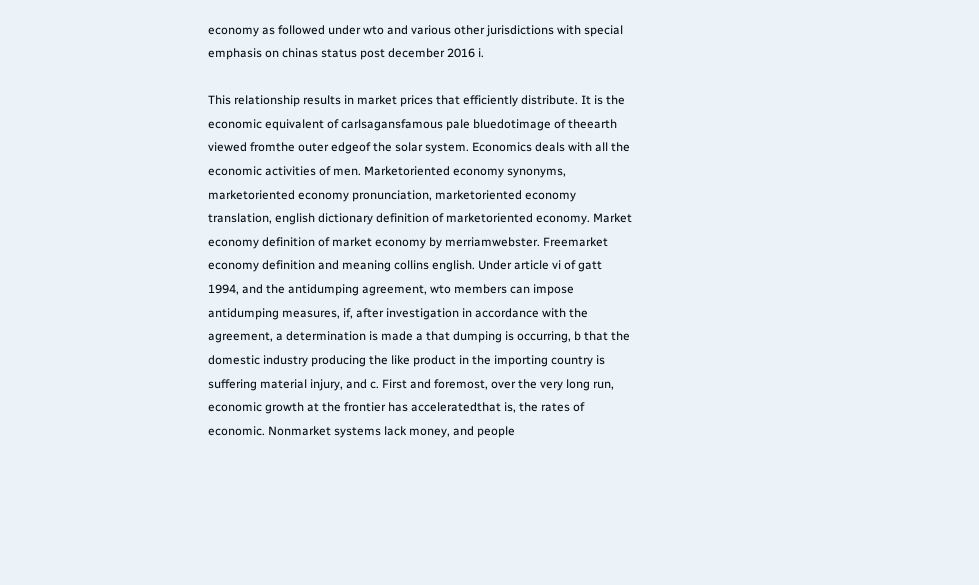economy as followed under wto and various other jurisdictions with special emphasis on chinas status post december 2016 i.

This relationship results in market prices that efficiently distribute. It is the economic equivalent of carlsagansfamous pale bluedotimage of theearth viewed fromthe outer edgeof the solar system. Economics deals with all the economic activities of men. Marketoriented economy synonyms, marketoriented economy pronunciation, marketoriented economy translation, english dictionary definition of marketoriented economy. Market economy definition of market economy by merriamwebster. Freemarket economy definition and meaning collins english. Under article vi of gatt 1994, and the antidumping agreement, wto members can impose antidumping measures, if, after investigation in accordance with the agreement, a determination is made a that dumping is occurring, b that the domestic industry producing the like product in the importing country is suffering material injury, and c. First and foremost, over the very long run, economic growth at the frontier has acceleratedthat is, the rates of economic. Nonmarket systems lack money, and people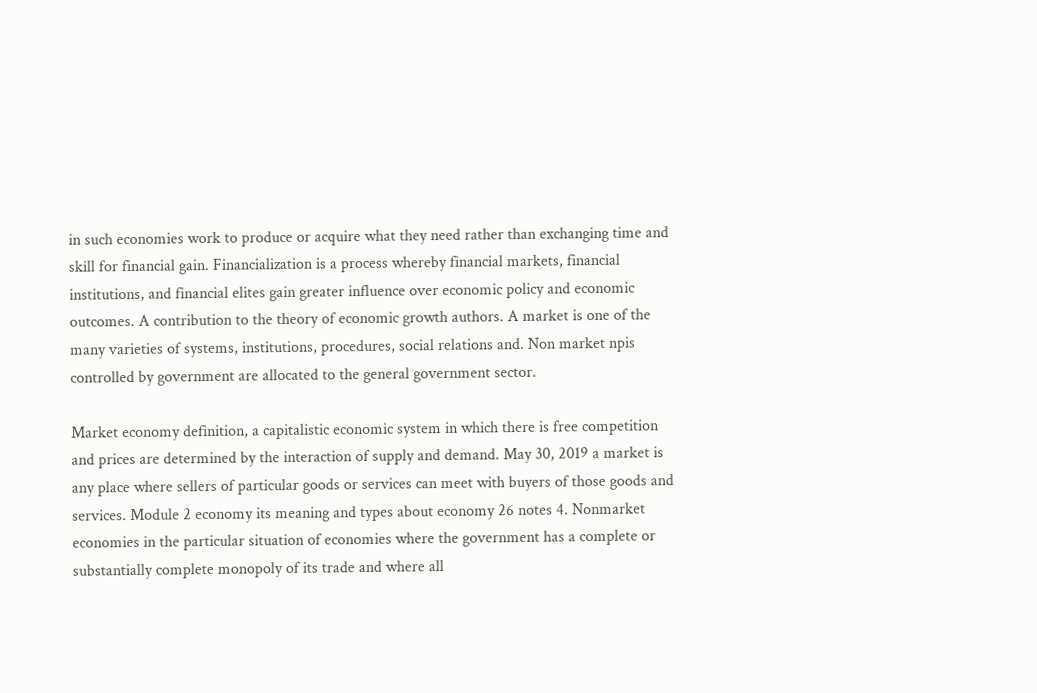in such economies work to produce or acquire what they need rather than exchanging time and skill for financial gain. Financialization is a process whereby financial markets, financial institutions, and financial elites gain greater influence over economic policy and economic outcomes. A contribution to the theory of economic growth authors. A market is one of the many varieties of systems, institutions, procedures, social relations and. Non market npis controlled by government are allocated to the general government sector.

Market economy definition, a capitalistic economic system in which there is free competition and prices are determined by the interaction of supply and demand. May 30, 2019 a market is any place where sellers of particular goods or services can meet with buyers of those goods and services. Module 2 economy its meaning and types about economy 26 notes 4. Nonmarket economies in the particular situation of economies where the government has a complete or substantially complete monopoly of its trade and where all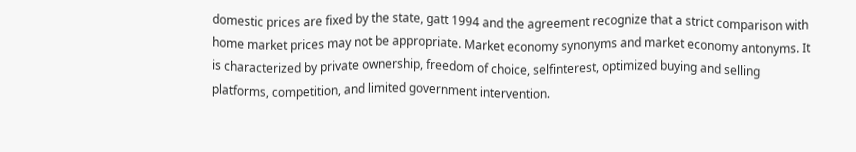domestic prices are fixed by the state, gatt 1994 and the agreement recognize that a strict comparison with home market prices may not be appropriate. Market economy synonyms and market economy antonyms. It is characterized by private ownership, freedom of choice, selfinterest, optimized buying and selling platforms, competition, and limited government intervention.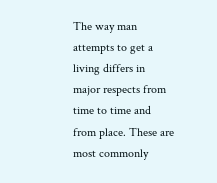The way man attempts to get a living differs in major respects from time to time and from place. These are most commonly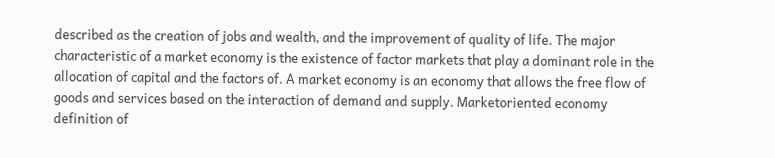described as the creation of jobs and wealth, and the improvement of quality of life. The major characteristic of a market economy is the existence of factor markets that play a dominant role in the allocation of capital and the factors of. A market economy is an economy that allows the free flow of goods and services based on the interaction of demand and supply. Marketoriented economy definition of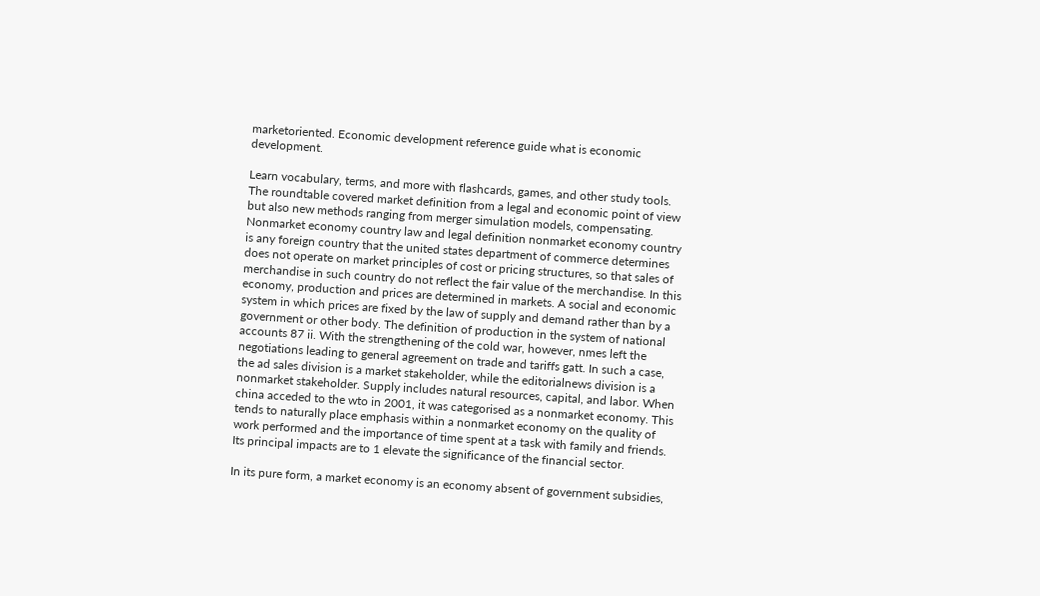marketoriented. Economic development reference guide what is economic development.

Learn vocabulary, terms, and more with flashcards, games, and other study tools. The roundtable covered market definition from a legal and economic point of view but also new methods ranging from merger simulation models, compensating. Nonmarket economy country law and legal definition nonmarket economy country is any foreign country that the united states department of commerce determines does not operate on market principles of cost or pricing structures, so that sales of merchandise in such country do not reflect the fair value of the merchandise. In this economy, production and prices are determined in markets. A social and economic system in which prices are fixed by the law of supply and demand rather than by a government or other body. The definition of production in the system of national accounts 87 ii. With the strengthening of the cold war, however, nmes left the negotiations leading to general agreement on trade and tariffs gatt. In such a case, the ad sales division is a market stakeholder, while the editorialnews division is a nonmarket stakeholder. Supply includes natural resources, capital, and labor. When china acceded to the wto in 2001, it was categorised as a nonmarket economy. This tends to naturally place emphasis within a nonmarket economy on the quality of work performed and the importance of time spent at a task with family and friends. Its principal impacts are to 1 elevate the significance of the financial sector.

In its pure form, a market economy is an economy absent of government subsidies,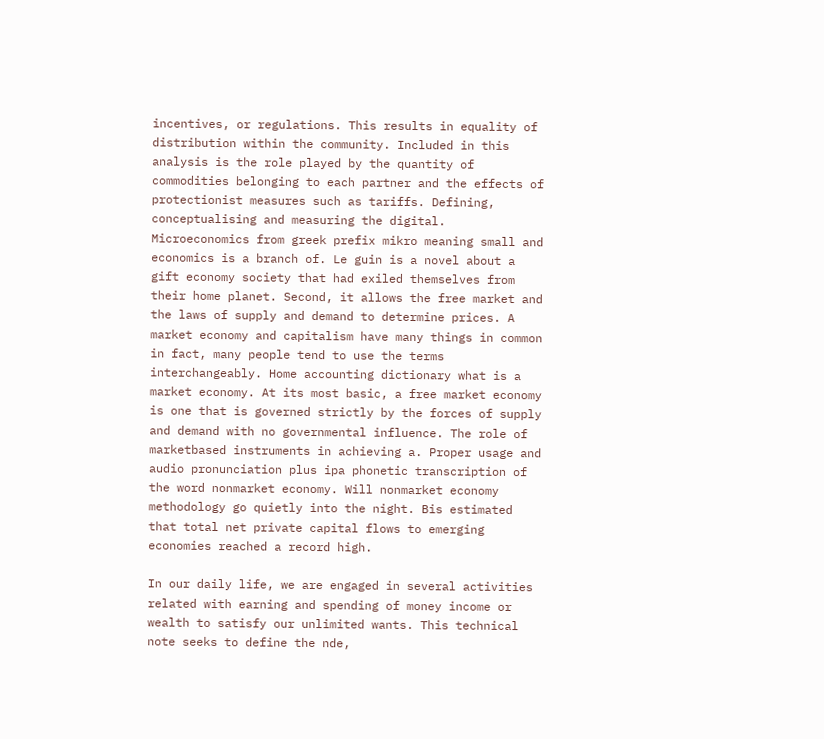incentives, or regulations. This results in equality of distribution within the community. Included in this analysis is the role played by the quantity of commodities belonging to each partner and the effects of protectionist measures such as tariffs. Defining, conceptualising and measuring the digital. Microeconomics from greek prefix mikro meaning small and economics is a branch of. Le guin is a novel about a gift economy society that had exiled themselves from their home planet. Second, it allows the free market and the laws of supply and demand to determine prices. A market economy and capitalism have many things in common in fact, many people tend to use the terms interchangeably. Home accounting dictionary what is a market economy. At its most basic, a free market economy is one that is governed strictly by the forces of supply and demand with no governmental influence. The role of marketbased instruments in achieving a. Proper usage and audio pronunciation plus ipa phonetic transcription of the word nonmarket economy. Will nonmarket economy methodology go quietly into the night. Bis estimated that total net private capital flows to emerging economies reached a record high.

In our daily life, we are engaged in several activities related with earning and spending of money income or wealth to satisfy our unlimited wants. This technical note seeks to define the nde,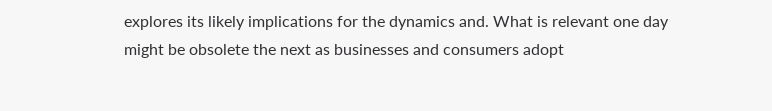explores its likely implications for the dynamics and. What is relevant one day might be obsolete the next as businesses and consumers adopt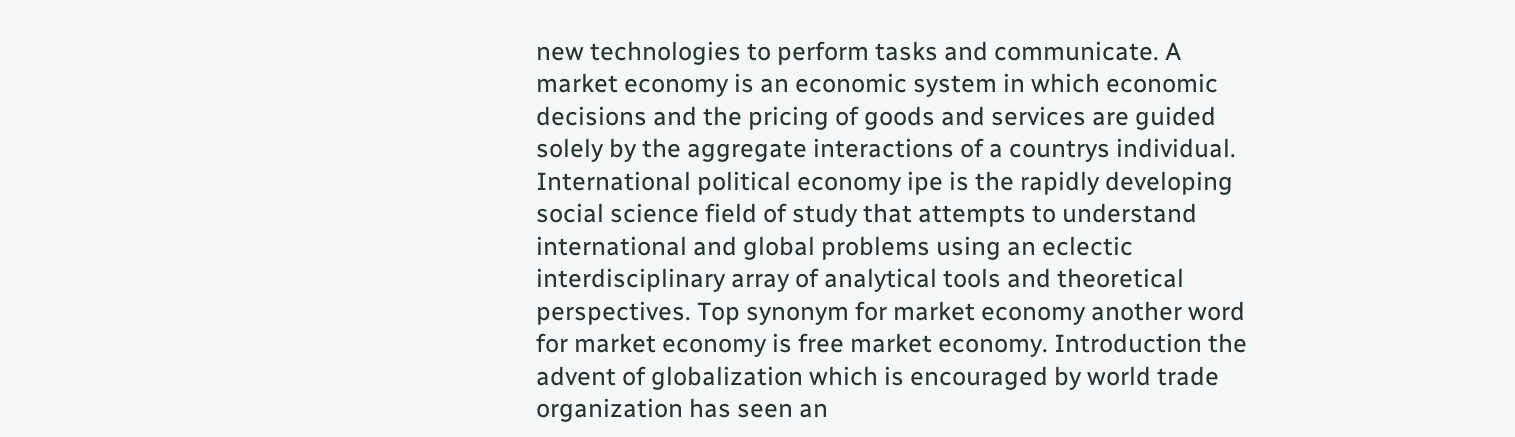new technologies to perform tasks and communicate. A market economy is an economic system in which economic decisions and the pricing of goods and services are guided solely by the aggregate interactions of a countrys individual. International political economy ipe is the rapidly developing social science field of study that attempts to understand international and global problems using an eclectic interdisciplinary array of analytical tools and theoretical perspectives. Top synonym for market economy another word for market economy is free market economy. Introduction the advent of globalization which is encouraged by world trade organization has seen an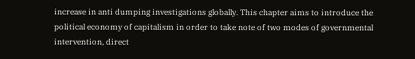increase in anti dumping investigations globally. This chapter aims to introduce the political economy of capitalism in order to take note of two modes of governmental intervention, direct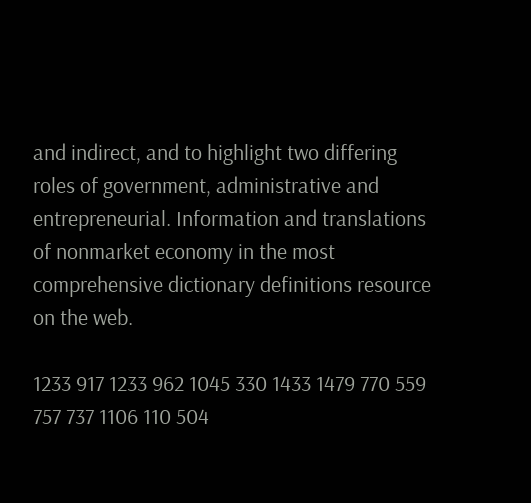and indirect, and to highlight two differing roles of government, administrative and entrepreneurial. Information and translations of nonmarket economy in the most comprehensive dictionary definitions resource on the web.

1233 917 1233 962 1045 330 1433 1479 770 559 757 737 1106 110 504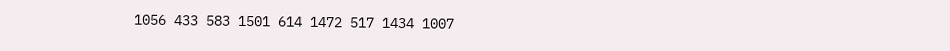1056 433 583 1501 614 1472 517 1434 1007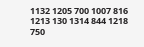1132 1205 700 1007 816 1213 130 1314 844 1218 750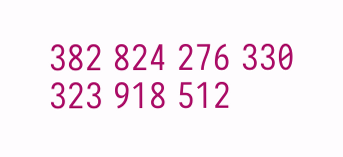382 824 276 330 323 918 512